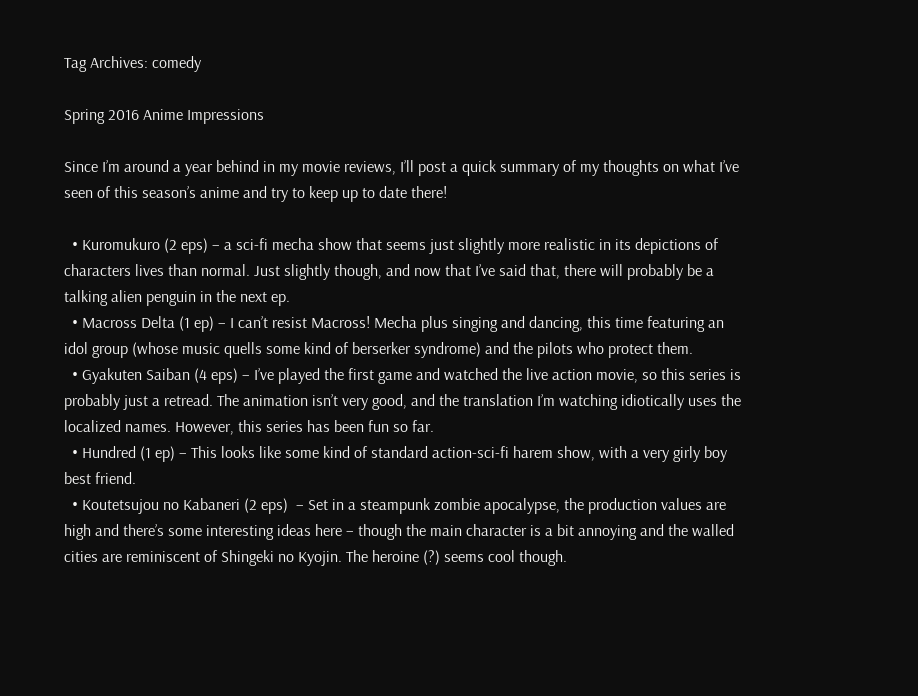Tag Archives: comedy

Spring 2016 Anime Impressions

Since I’m around a year behind in my movie reviews, I’ll post a quick summary of my thoughts on what I’ve seen of this season’s anime and try to keep up to date there!

  • Kuromukuro (2 eps) – a sci-fi mecha show that seems just slightly more realistic in its depictions of characters lives than normal. Just slightly though, and now that I’ve said that, there will probably be a talking alien penguin in the next ep.
  • Macross Delta (1 ep) – I can’t resist Macross! Mecha plus singing and dancing, this time featuring an idol group (whose music quells some kind of berserker syndrome) and the pilots who protect them.
  • Gyakuten Saiban (4 eps) – I’ve played the first game and watched the live action movie, so this series is probably just a retread. The animation isn’t very good, and the translation I’m watching idiotically uses the localized names. However, this series has been fun so far.
  • Hundred (1 ep) – This looks like some kind of standard action-sci-fi harem show, with a very girly boy best friend.
  • Koutetsujou no Kabaneri (2 eps)  – Set in a steampunk zombie apocalypse, the production values are high and there’s some interesting ideas here – though the main character is a bit annoying and the walled cities are reminiscent of Shingeki no Kyojin. The heroine (?) seems cool though.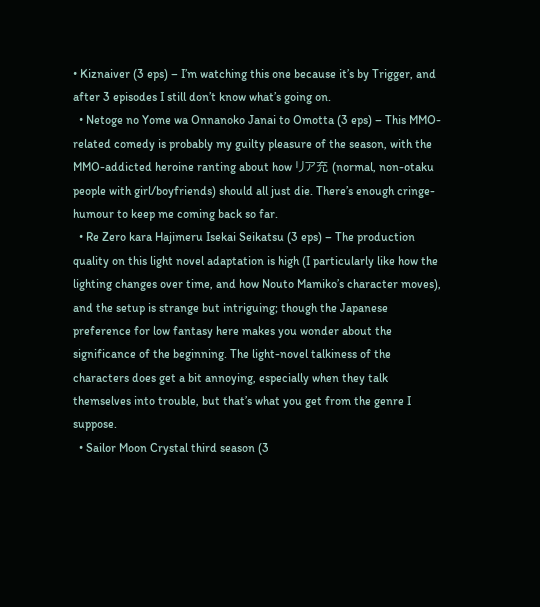• Kiznaiver (3 eps) – I’m watching this one because it’s by Trigger, and after 3 episodes I still don’t know what’s going on.
  • Netoge no Yome wa Onnanoko Janai to Omotta (3 eps) – This MMO-related comedy is probably my guilty pleasure of the season, with the MMO-addicted heroine ranting about how リア充 (normal, non-otaku people with girl/boyfriends) should all just die. There’s enough cringe-humour to keep me coming back so far.
  • Re Zero kara Hajimeru Isekai Seikatsu (3 eps) – The production quality on this light novel adaptation is high (I particularly like how the lighting changes over time, and how Nouto Mamiko’s character moves), and the setup is strange but intriguing; though the Japanese preference for low fantasy here makes you wonder about the significance of the beginning. The light-novel talkiness of the characters does get a bit annoying, especially when they talk themselves into trouble, but that’s what you get from the genre I suppose.
  • Sailor Moon Crystal third season (3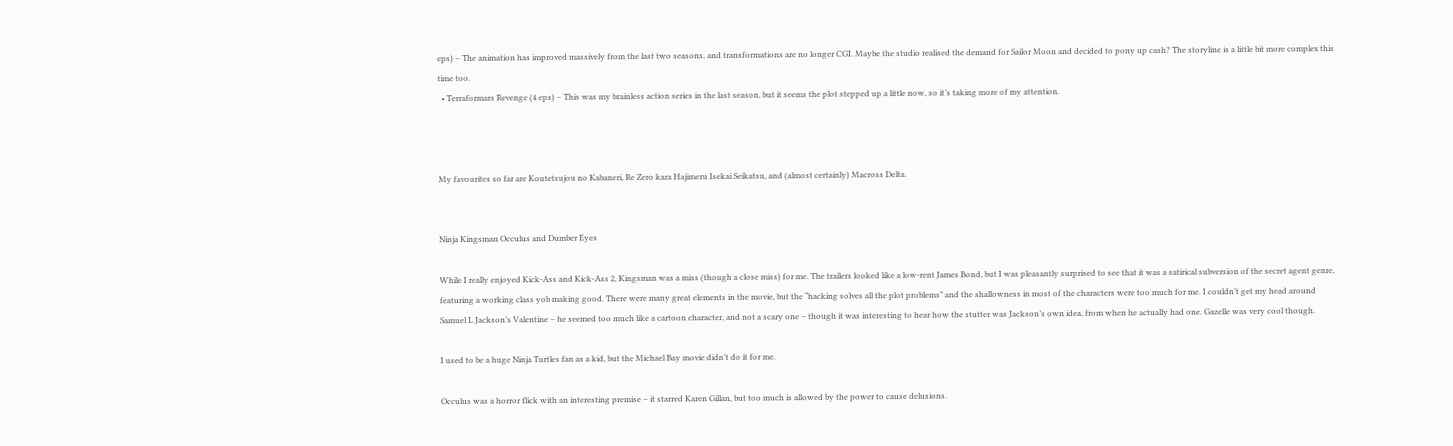eps) – The animation has improved massively from the last two seasons, and transformations are no longer CGI. Maybe the studio realised the demand for Sailor Moon and decided to pony up cash? The storyline is a little bit more complex this time too.
  • Terraformars Revenge (4 eps) – This was my brainless action series in the last season, but it seems the plot stepped up a little now, so it’s taking more of my attention.



My favourites so far are Koutetsujou no Kabaneri, Re Zero kara Hajimeru Isekai Seikatsu, and (almost certainly) Macross Delta.


Ninja Kingsman Occulus and Dumber Eyes

While I really enjoyed Kick-Ass and Kick-Ass 2, Kingsman was a miss (though a close miss) for me. The trailers looked like a low-rent James Bond, but I was pleasantly surprised to see that it was a satirical subversion of the secret agent genre, featuring a working class yob making good. There were many great elements in the movie, but the “hacking solves all the plot problems” and the shallowness in most of the characters were too much for me. I couldn’t get my head around Samuel L Jackson’s Valentine – he seemed too much like a cartoon character, and not a scary one – though it was interesting to hear how the stutter was Jackson’s own idea, from when he actually had one. Gazelle was very cool though.

I used to be a huge Ninja Turtles fan as a kid, but the Michael Bay movie didn’t do it for me.

Occulus was a horror flick with an interesting premise – it starred Karen Gillan, but too much is allowed by the power to cause delusions.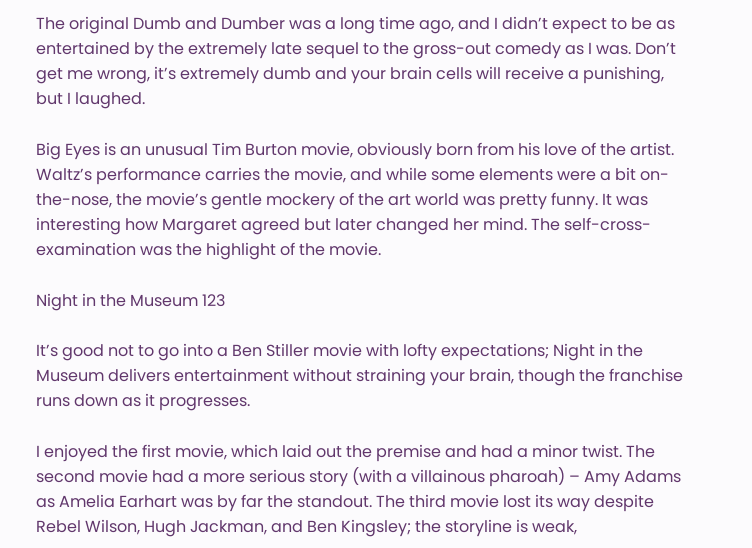The original Dumb and Dumber was a long time ago, and I didn’t expect to be as entertained by the extremely late sequel to the gross-out comedy as I was. Don’t get me wrong, it’s extremely dumb and your brain cells will receive a punishing, but I laughed.

Big Eyes is an unusual Tim Burton movie, obviously born from his love of the artist. Waltz’s performance carries the movie, and while some elements were a bit on-the-nose, the movie’s gentle mockery of the art world was pretty funny. It was interesting how Margaret agreed but later changed her mind. The self-cross-examination was the highlight of the movie.

Night in the Museum 123

It’s good not to go into a Ben Stiller movie with lofty expectations; Night in the Museum delivers entertainment without straining your brain, though the franchise runs down as it progresses.

I enjoyed the first movie, which laid out the premise and had a minor twist. The second movie had a more serious story (with a villainous pharoah) – Amy Adams as Amelia Earhart was by far the standout. The third movie lost its way despite Rebel Wilson, Hugh Jackman, and Ben Kingsley; the storyline is weak,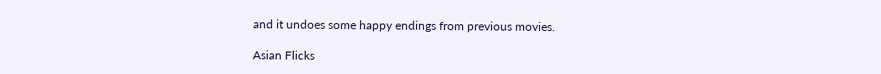and it undoes some happy endings from previous movies.

Asian Flicks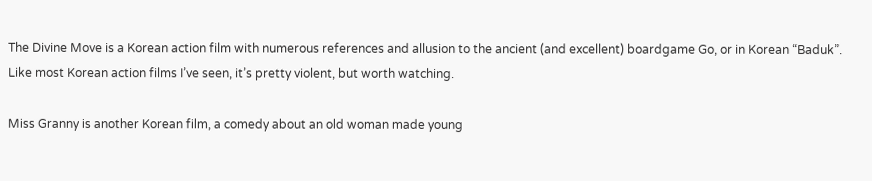The Divine Move is a Korean action film with numerous references and allusion to the ancient (and excellent) boardgame Go, or in Korean “Baduk”. Like most Korean action films I’ve seen, it’s pretty violent, but worth watching.

Miss Granny is another Korean film, a comedy about an old woman made young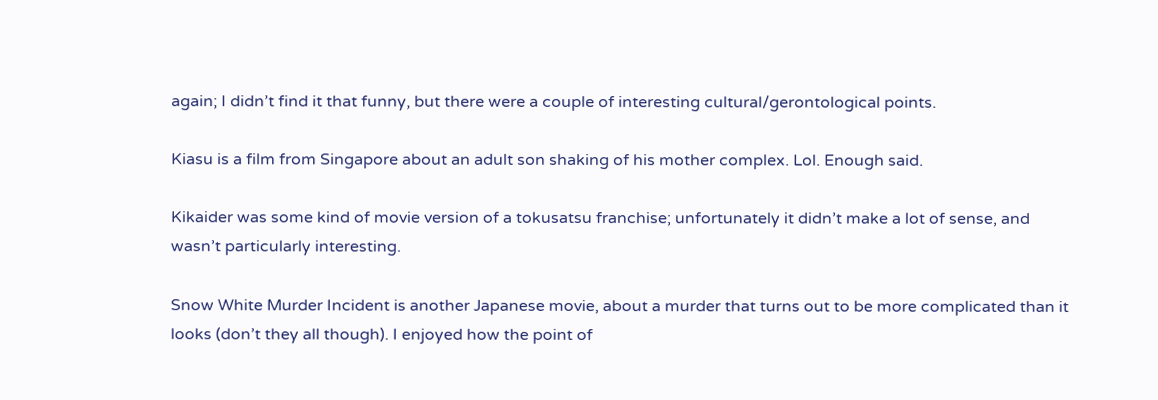again; I didn’t find it that funny, but there were a couple of interesting cultural/gerontological points.

Kiasu is a film from Singapore about an adult son shaking of his mother complex. Lol. Enough said.

Kikaider was some kind of movie version of a tokusatsu franchise; unfortunately it didn’t make a lot of sense, and wasn’t particularly interesting.

Snow White Murder Incident is another Japanese movie, about a murder that turns out to be more complicated than it looks (don’t they all though). I enjoyed how the point of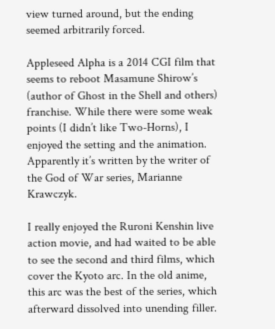view turned around, but the ending seemed arbitrarily forced.

Appleseed Alpha is a 2014 CGI film that seems to reboot Masamune Shirow’s (author of Ghost in the Shell and others) franchise. While there were some weak points (I didn’t like Two-Horns), I enjoyed the setting and the animation. Apparently it’s written by the writer of the God of War series, Marianne Krawczyk.

I really enjoyed the Ruroni Kenshin live action movie, and had waited to be able to see the second and third films, which cover the Kyoto arc. In the old anime, this arc was the best of the series, which afterward dissolved into unending filler.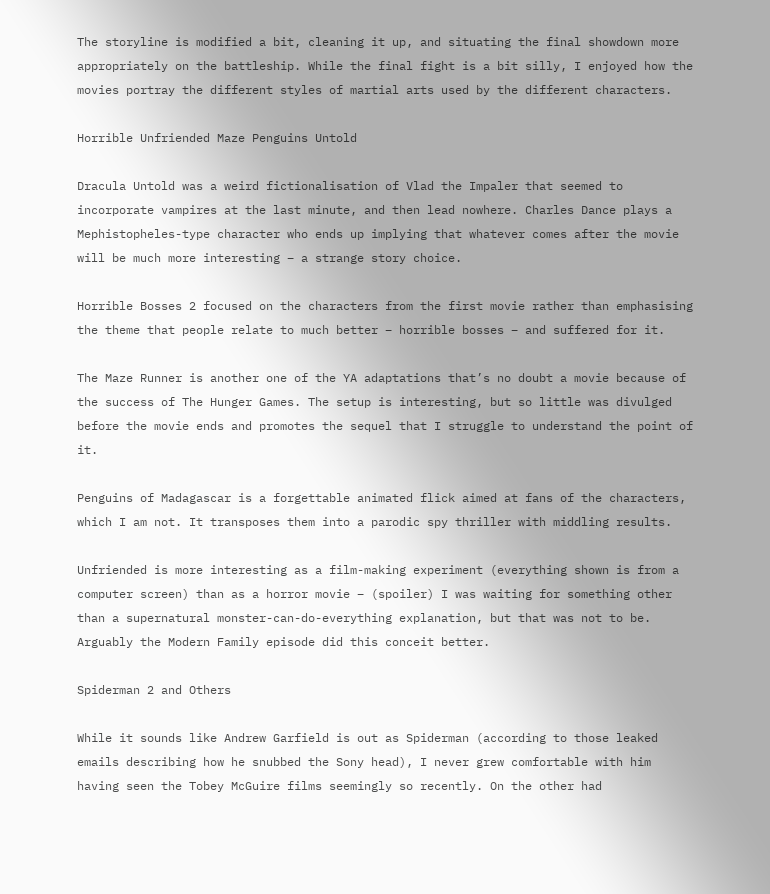The storyline is modified a bit, cleaning it up, and situating the final showdown more appropriately on the battleship. While the final fight is a bit silly, I enjoyed how the movies portray the different styles of martial arts used by the different characters.

Horrible Unfriended Maze Penguins Untold

Dracula Untold was a weird fictionalisation of Vlad the Impaler that seemed to incorporate vampires at the last minute, and then lead nowhere. Charles Dance plays a Mephistopheles-type character who ends up implying that whatever comes after the movie will be much more interesting – a strange story choice.

Horrible Bosses 2 focused on the characters from the first movie rather than emphasising the theme that people relate to much better – horrible bosses – and suffered for it.

The Maze Runner is another one of the YA adaptations that’s no doubt a movie because of the success of The Hunger Games. The setup is interesting, but so little was divulged before the movie ends and promotes the sequel that I struggle to understand the point of it.

Penguins of Madagascar is a forgettable animated flick aimed at fans of the characters, which I am not. It transposes them into a parodic spy thriller with middling results.

Unfriended is more interesting as a film-making experiment (everything shown is from a computer screen) than as a horror movie – (spoiler) I was waiting for something other than a supernatural monster-can-do-everything explanation, but that was not to be. Arguably the Modern Family episode did this conceit better.

Spiderman 2 and Others

While it sounds like Andrew Garfield is out as Spiderman (according to those leaked emails describing how he snubbed the Sony head), I never grew comfortable with him having seen the Tobey McGuire films seemingly so recently. On the other had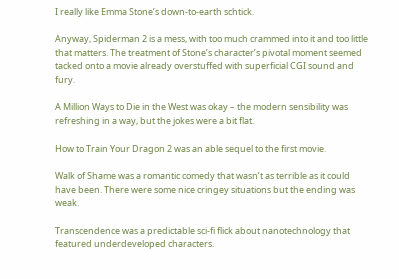I really like Emma Stone’s down-to-earth schtick.

Anyway, Spiderman 2 is a mess, with too much crammed into it and too little that matters. The treatment of Stone’s character’s pivotal moment seemed tacked onto a movie already overstuffed with superficial CGI sound and fury.

A Million Ways to Die in the West was okay – the modern sensibility was refreshing in a way, but the jokes were a bit flat.

How to Train Your Dragon 2 was an able sequel to the first movie.

Walk of Shame was a romantic comedy that wasn’t as terrible as it could have been. There were some nice cringey situations but the ending was weak.

Transcendence was a predictable sci-fi flick about nanotechnology that featured underdeveloped characters.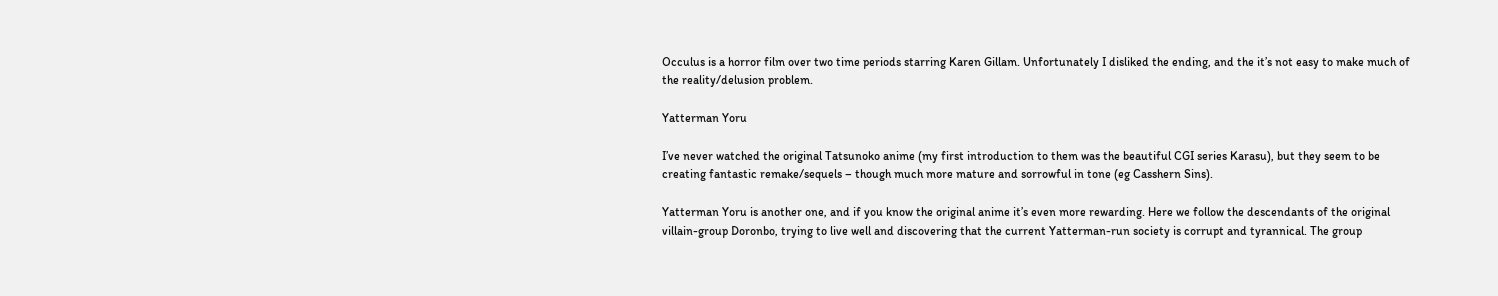Occulus is a horror film over two time periods starring Karen Gillam. Unfortunately I disliked the ending, and the it’s not easy to make much of the reality/delusion problem.

Yatterman Yoru

I’ve never watched the original Tatsunoko anime (my first introduction to them was the beautiful CGI series Karasu), but they seem to be creating fantastic remake/sequels – though much more mature and sorrowful in tone (eg Casshern Sins).

Yatterman Yoru is another one, and if you know the original anime it’s even more rewarding. Here we follow the descendants of the original villain-group Doronbo, trying to live well and discovering that the current Yatterman-run society is corrupt and tyrannical. The group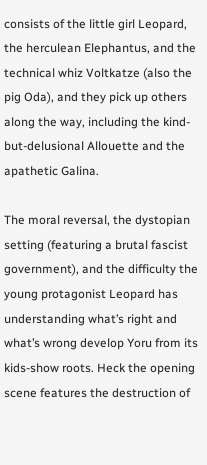consists of the little girl Leopard, the herculean Elephantus, and the technical whiz Voltkatze (also the pig Oda), and they pick up others along the way, including the kind-but-delusional Allouette and the apathetic Galina.

The moral reversal, the dystopian setting (featuring a brutal fascist government), and the difficulty the young protagonist Leopard has understanding what’s right and what’s wrong develop Yoru from its kids-show roots. Heck the opening scene features the destruction of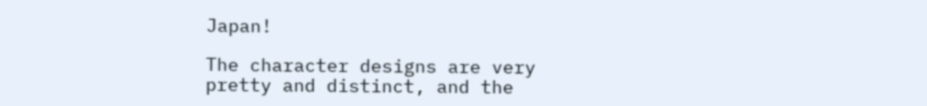Japan!

The character designs are very pretty and distinct, and the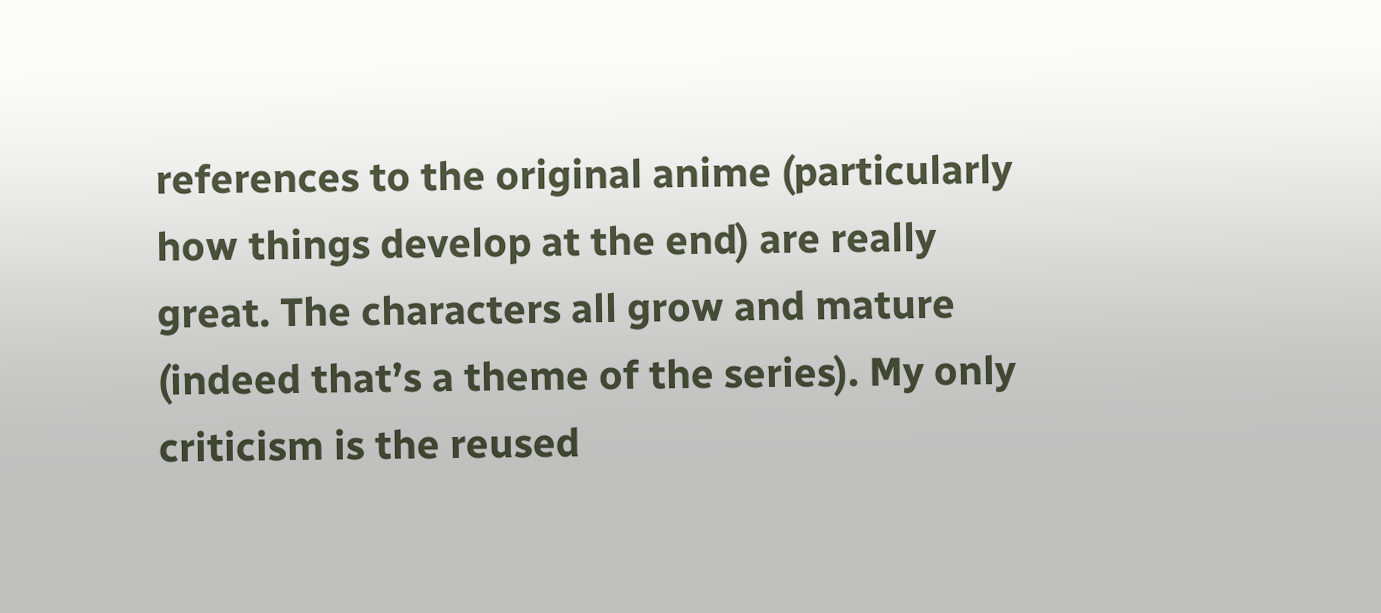references to the original anime (particularly how things develop at the end) are really great. The characters all grow and mature (indeed that’s a theme of the series). My only criticism is the reused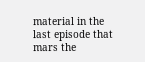material in the last episode that mars the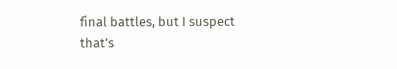final battles, but I suspect that’s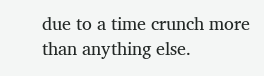due to a time crunch more than anything else.